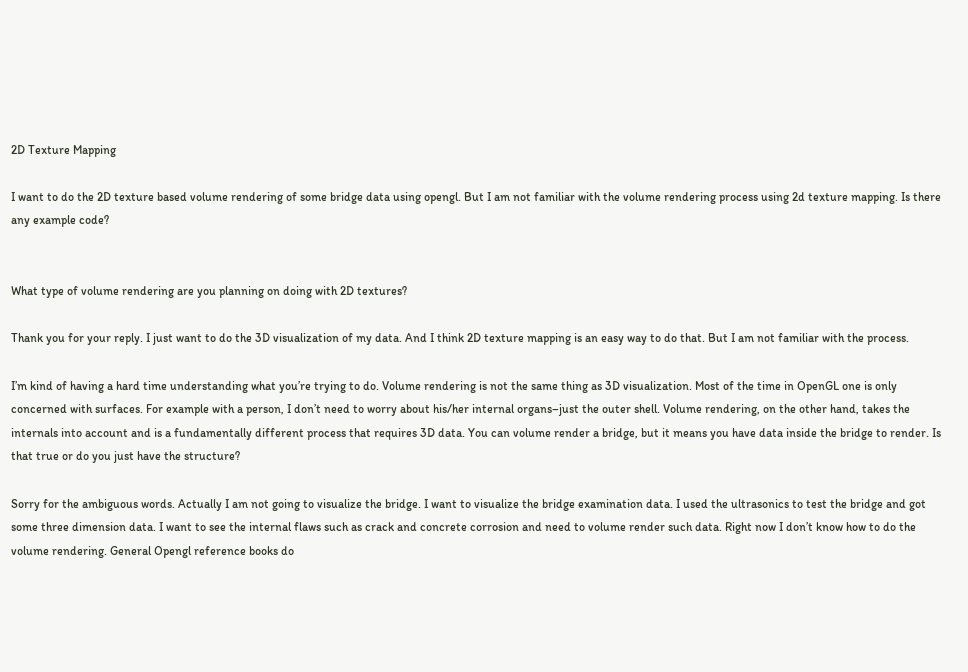2D Texture Mapping

I want to do the 2D texture based volume rendering of some bridge data using opengl. But I am not familiar with the volume rendering process using 2d texture mapping. Is there any example code?


What type of volume rendering are you planning on doing with 2D textures?

Thank you for your reply. I just want to do the 3D visualization of my data. And I think 2D texture mapping is an easy way to do that. But I am not familiar with the process.

I’m kind of having a hard time understanding what you’re trying to do. Volume rendering is not the same thing as 3D visualization. Most of the time in OpenGL one is only concerned with surfaces. For example with a person, I don’t need to worry about his/her internal organs–just the outer shell. Volume rendering, on the other hand, takes the internals into account and is a fundamentally different process that requires 3D data. You can volume render a bridge, but it means you have data inside the bridge to render. Is that true or do you just have the structure?

Sorry for the ambiguous words. Actually I am not going to visualize the bridge. I want to visualize the bridge examination data. I used the ultrasonics to test the bridge and got some three dimension data. I want to see the internal flaws such as crack and concrete corrosion and need to volume render such data. Right now I don’t know how to do the volume rendering. General Opengl reference books do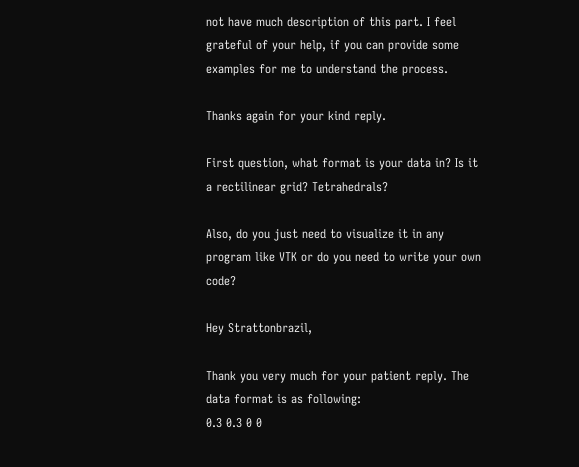not have much description of this part. I feel grateful of your help, if you can provide some examples for me to understand the process.

Thanks again for your kind reply.

First question, what format is your data in? Is it a rectilinear grid? Tetrahedrals?

Also, do you just need to visualize it in any program like VTK or do you need to write your own code?

Hey Strattonbrazil,

Thank you very much for your patient reply. The data format is as following:
0.3 0.3 0 0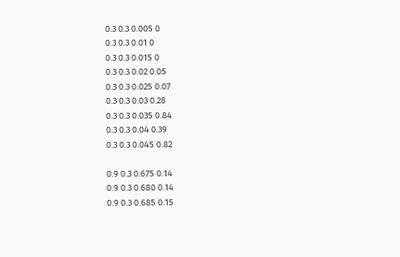0.3 0.3 0.005 0
0.3 0.3 0.01 0
0.3 0.3 0.015 0
0.3 0.3 0.02 0.05
0.3 0.3 0.025 0.07
0.3 0.3 0.03 0.28
0.3 0.3 0.035 0.84
0.3 0.3 0.04 0.39
0.3 0.3 0.045 0.82

0.9 0.3 0.675 0.14
0.9 0.3 0.680 0.14
0.9 0.3 0.685 0.15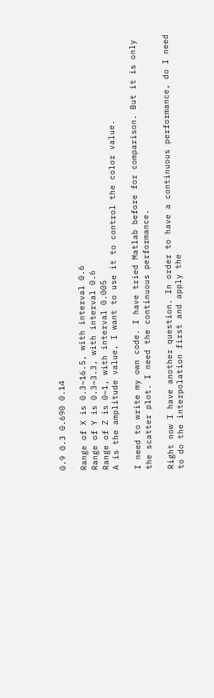0.9 0.3 0.690 0.14

Range of X is 0.3~16.5, with interval 0.6
Range of Y is 0.3~3.3, with interval 0.6
Range of Z is 0~1, with interval 0.005
A is the amplitude value, I want to use it to control the color value.

I need to write my own code. I have tried Matlab before for comparison. But it is only the scatter plot. I need the continuous performance.

Right now I have another question. In order to have a continuous performance, do I need to do the interpolation first and apply the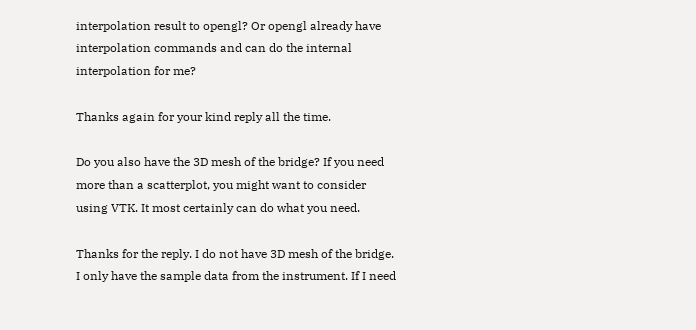interpolation result to opengl? Or opengl already have interpolation commands and can do the internal interpolation for me?

Thanks again for your kind reply all the time.

Do you also have the 3D mesh of the bridge? If you need more than a scatterplot, you might want to consider using VTK. It most certainly can do what you need.

Thanks for the reply. I do not have 3D mesh of the bridge. I only have the sample data from the instrument. If I need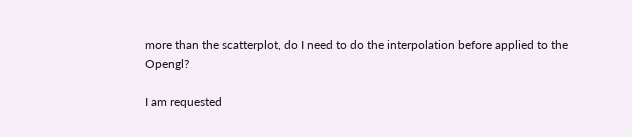more than the scatterplot, do I need to do the interpolation before applied to the Opengl?

I am requested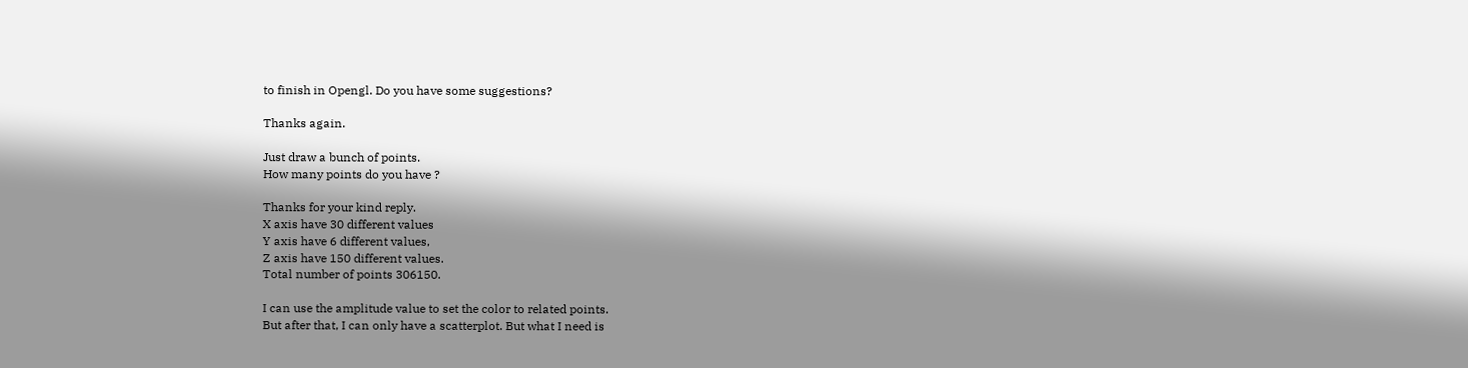to finish in Opengl. Do you have some suggestions?

Thanks again.

Just draw a bunch of points.
How many points do you have ?

Thanks for your kind reply.
X axis have 30 different values
Y axis have 6 different values,
Z axis have 150 different values.
Total number of points 306150.

I can use the amplitude value to set the color to related points.
But after that, I can only have a scatterplot. But what I need is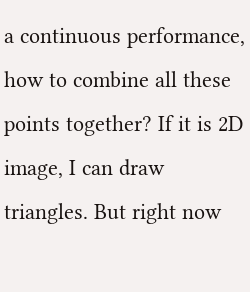a continuous performance, how to combine all these points together? If it is 2D image, I can draw triangles. But right now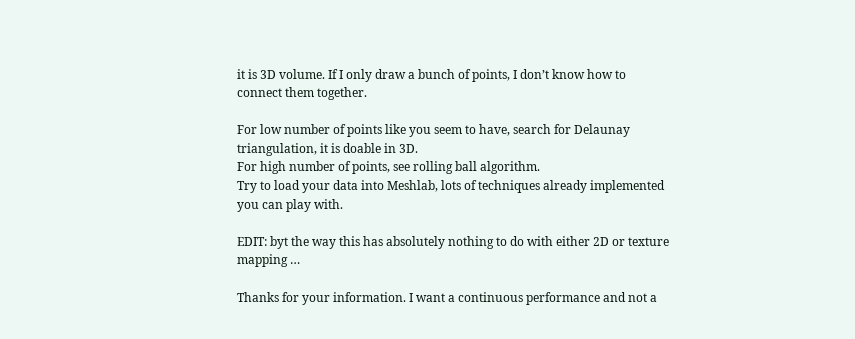it is 3D volume. If I only draw a bunch of points, I don’t know how to connect them together.

For low number of points like you seem to have, search for Delaunay triangulation, it is doable in 3D.
For high number of points, see rolling ball algorithm.
Try to load your data into Meshlab, lots of techniques already implemented you can play with.

EDIT: byt the way this has absolutely nothing to do with either 2D or texture mapping …

Thanks for your information. I want a continuous performance and not a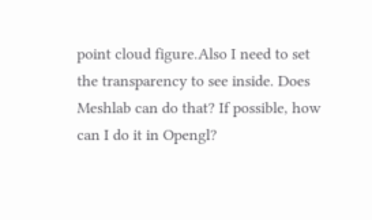point cloud figure.Also I need to set the transparency to see inside. Does Meshlab can do that? If possible, how can I do it in Opengl?